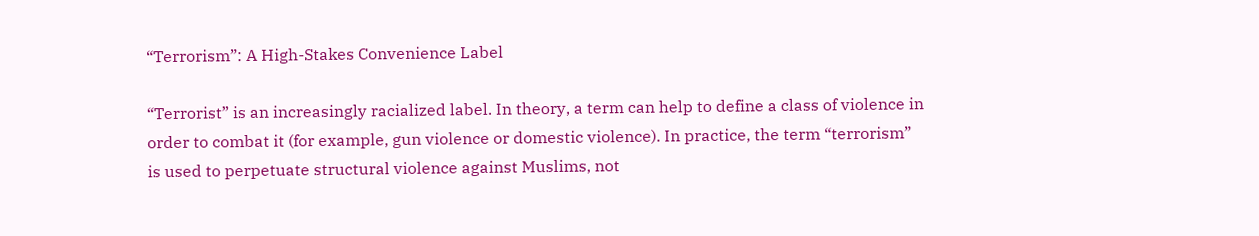“Terrorism”: A High-Stakes Convenience Label

“Terrorist” is an increasingly racialized label. In theory, a term can help to define a class of violence in order to combat it (for example, gun violence or domestic violence). In practice, the term “terrorism” is used to perpetuate structural violence against Muslims, not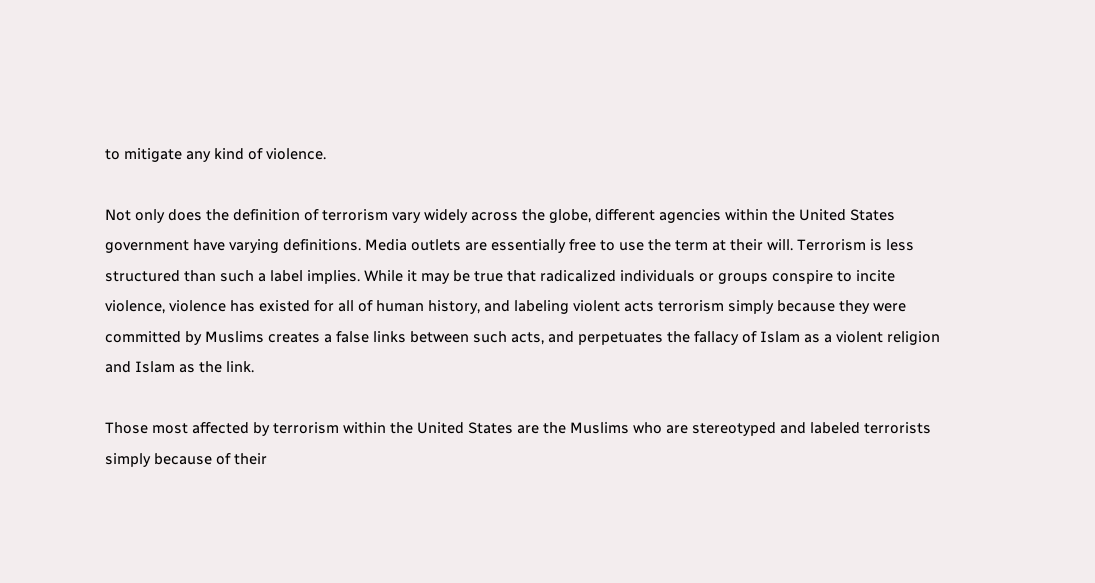to mitigate any kind of violence.

Not only does the definition of terrorism vary widely across the globe, different agencies within the United States government have varying definitions. Media outlets are essentially free to use the term at their will. Terrorism is less structured than such a label implies. While it may be true that radicalized individuals or groups conspire to incite violence, violence has existed for all of human history, and labeling violent acts terrorism simply because they were committed by Muslims creates a false links between such acts, and perpetuates the fallacy of Islam as a violent religion and Islam as the link.

Those most affected by terrorism within the United States are the Muslims who are stereotyped and labeled terrorists simply because of their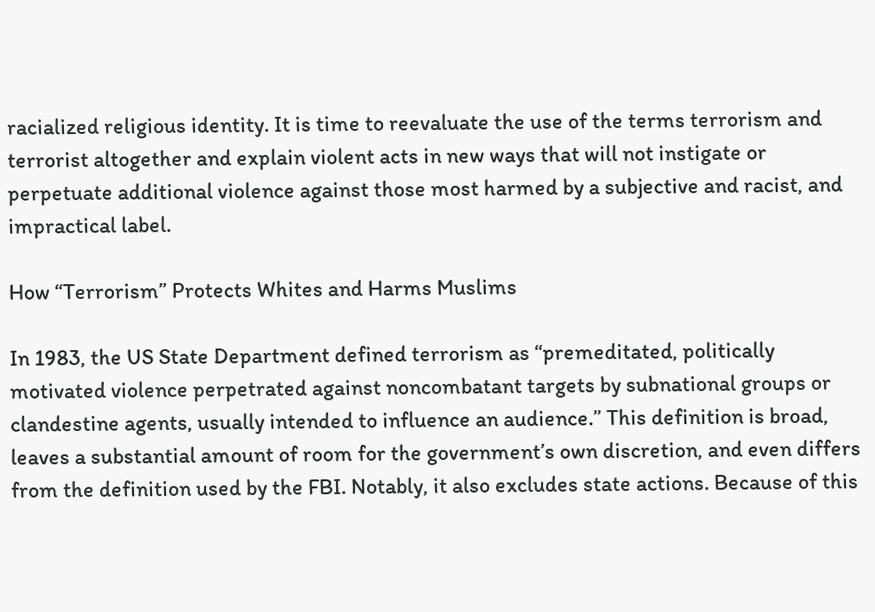racialized religious identity. It is time to reevaluate the use of the terms terrorism and terrorist altogether and explain violent acts in new ways that will not instigate or perpetuate additional violence against those most harmed by a subjective and racist, and impractical label.

How “Terrorism” Protects Whites and Harms Muslims

In 1983, the US State Department defined terrorism as “premeditated, politically motivated violence perpetrated against noncombatant targets by subnational groups or clandestine agents, usually intended to influence an audience.” This definition is broad, leaves a substantial amount of room for the government’s own discretion, and even differs from the definition used by the FBI. Notably, it also excludes state actions. Because of this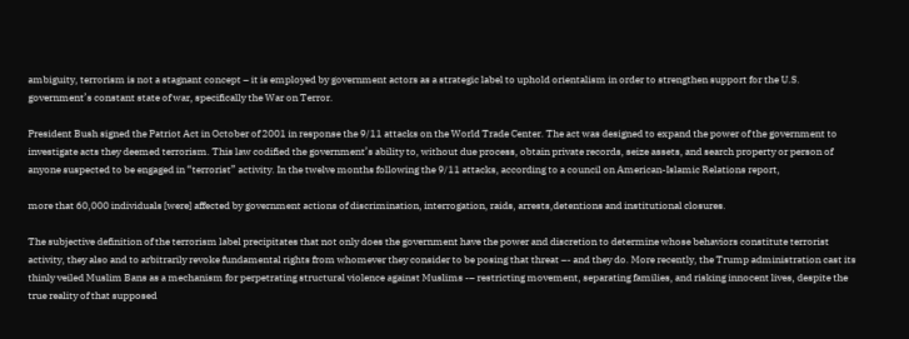ambiguity, terrorism is not a stagnant concept – it is employed by government actors as a strategic label to uphold orientalism in order to strengthen support for the U.S. government’s constant state of war, specifically the War on Terror.

President Bush signed the Patriot Act in October of 2001 in response the 9/11 attacks on the World Trade Center. The act was designed to expand the power of the government to investigate acts they deemed terrorism. This law codified the government’s ability to, without due process, obtain private records, seize assets, and search property or person of anyone suspected to be engaged in “terrorist” activity. In the twelve months following the 9/11 attacks, according to a council on American-Islamic Relations report,

more that 60,000 individuals [were] affected by government actions of discrimination, interrogation, raids, arrests,detentions and institutional closures.

The subjective definition of the terrorism label precipitates that not only does the government have the power and discretion to determine whose behaviors constitute terrorist activity, they also and to arbitrarily revoke fundamental rights from whomever they consider to be posing that threat –- and they do. More recently, the Trump administration cast its thinly veiled Muslim Bans as a mechanism for perpetrating structural violence against Muslims -– restricting movement, separating families, and risking innocent lives, despite the true reality of that supposed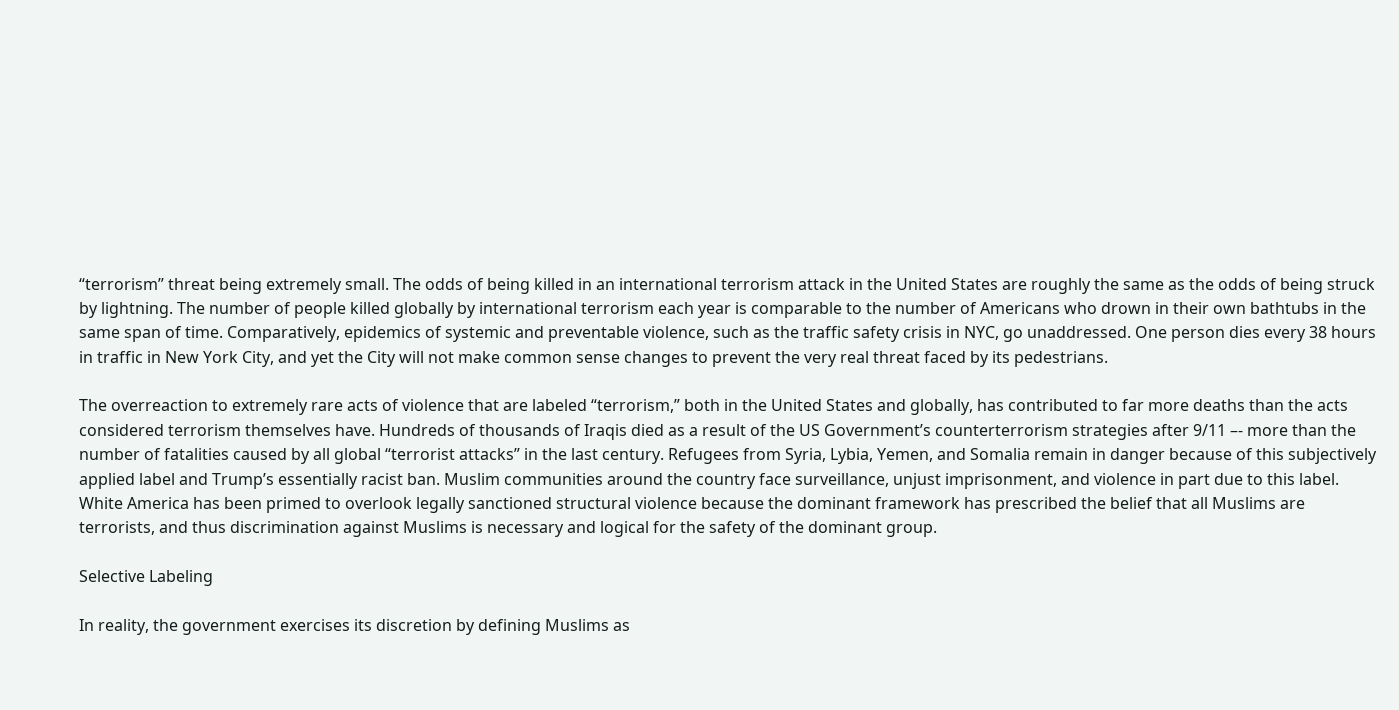“terrorism” threat being extremely small. The odds of being killed in an international terrorism attack in the United States are roughly the same as the odds of being struck by lightning. The number of people killed globally by international terrorism each year is comparable to the number of Americans who drown in their own bathtubs in the same span of time. Comparatively, epidemics of systemic and preventable violence, such as the traffic safety crisis in NYC, go unaddressed. One person dies every 38 hours in traffic in New York City, and yet the City will not make common sense changes to prevent the very real threat faced by its pedestrians.

The overreaction to extremely rare acts of violence that are labeled “terrorism,” both in the United States and globally, has contributed to far more deaths than the acts considered terrorism themselves have. Hundreds of thousands of Iraqis died as a result of the US Government’s counterterrorism strategies after 9/11 –- more than the number of fatalities caused by all global “terrorist attacks” in the last century. Refugees from Syria, Lybia, Yemen, and Somalia remain in danger because of this subjectively applied label and Trump’s essentially racist ban. Muslim communities around the country face surveillance, unjust imprisonment, and violence in part due to this label. White America has been primed to overlook legally sanctioned structural violence because the dominant framework has prescribed the belief that all Muslims are terrorists, and thus discrimination against Muslims is necessary and logical for the safety of the dominant group.

Selective Labeling

In reality, the government exercises its discretion by defining Muslims as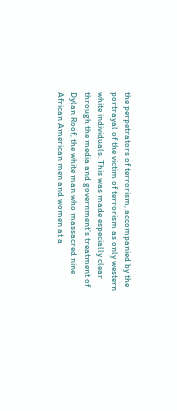the perpetrators of terrorism, accompanied by the portrayal of the victim of terrorism as only western white individuals. This was made especially clear through the media and government’s treatment of Dylan Roof, the white man who massacred nine African American men and women at a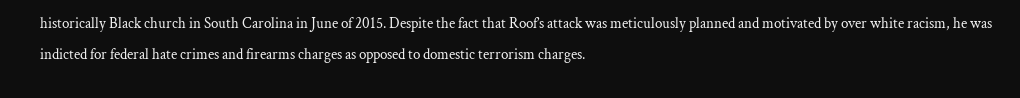historically Black church in South Carolina in June of 2015. Despite the fact that Roof’s attack was meticulously planned and motivated by over white racism, he was indicted for federal hate crimes and firearms charges as opposed to domestic terrorism charges.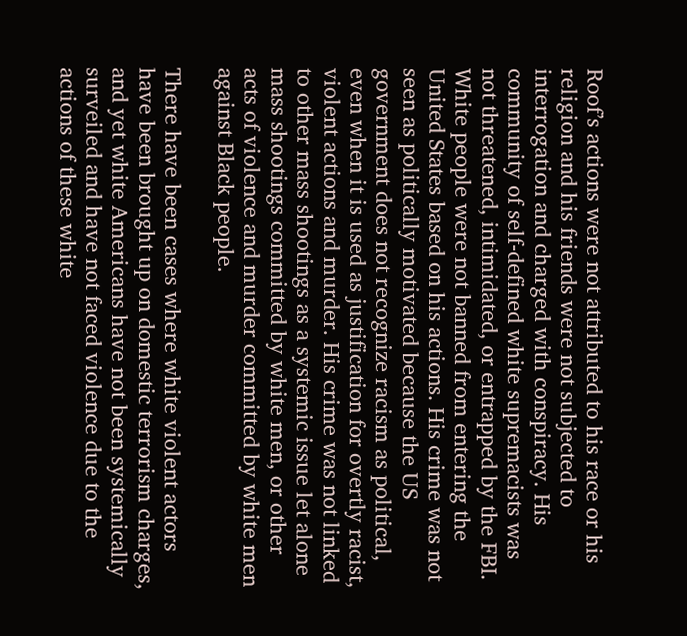Roof’s actions were not attributed to his race or his religion and his friends were not subjected to interrogation and charged with conspiracy. His community of self-defined white supremacists was not threatened, intimidated, or entrapped by the FBI. White people were not banned from entering the United States based on his actions. His crime was not seen as politically motivated because the US government does not recognize racism as political, even when it is used as justification for overtly racist, violent actions and murder. His crime was not linked to other mass shootings as a systemic issue let alone mass shootings committed by white men, or other acts of violence and murder committed by white men against Black people.

There have been cases where white violent actors have been brought up on domestic terrorism charges, and yet white Americans have not been systemically surveiled and have not faced violence due to the actions of these white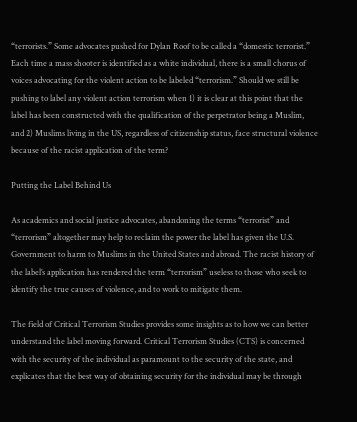“terrorists.” Some advocates pushed for Dylan Roof to be called a “domestic terrorist.” Each time a mass shooter is identified as a white individual, there is a small chorus of voices advocating for the violent action to be labeled “terrorism.” Should we still be pushing to label any violent action terrorism when 1) it is clear at this point that the label has been constructed with the qualification of the perpetrator being a Muslim, and 2) Muslims living in the US, regardless of citizenship status, face structural violence because of the racist application of the term?

Putting the Label Behind Us

As academics and social justice advocates, abandoning the terms “terrorist” and “terrorism” altogether may help to reclaim the power the label has given the U.S. Government to harm to Muslims in the United States and abroad. The racist history of the label’s application has rendered the term “terrorism” useless to those who seek to identify the true causes of violence, and to work to mitigate them.

The field of Critical Terrorism Studies provides some insights as to how we can better understand the label moving forward. Critical Terrorism Studies (CTS) is concerned with the security of the individual as paramount to the security of the state, and explicates that the best way of obtaining security for the individual may be through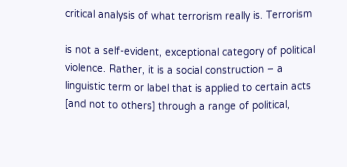critical analysis of what terrorism really is. Terrorism

is not a self-evident, exceptional category of political violence. Rather, it is a social construction – a linguistic term or label that is applied to certain acts [and not to others] through a range of political,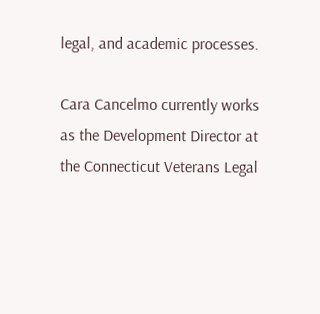legal, and academic processes.

Cara Cancelmo currently works as the Development Director at the Connecticut Veterans Legal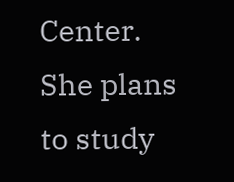Center. She plans to study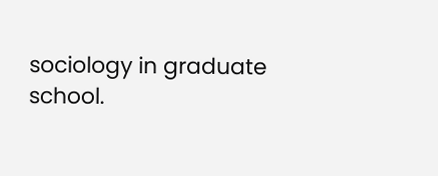sociology in graduate school.